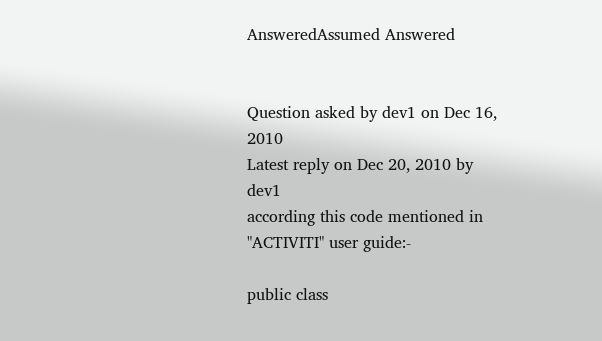AnsweredAssumed Answered


Question asked by dev1 on Dec 16, 2010
Latest reply on Dec 20, 2010 by dev1
according this code mentioned in "ACTIVITI" user guide:-

public class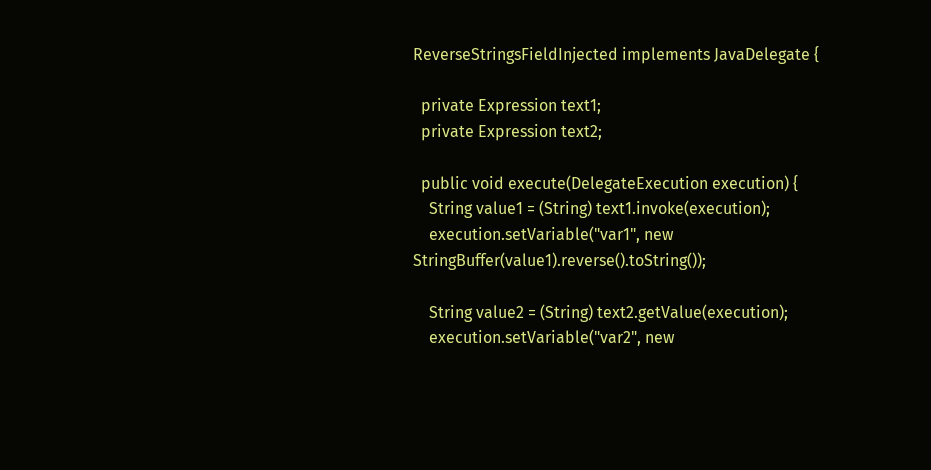ReverseStringsFieldInjected implements JavaDelegate {

  private Expression text1;
  private Expression text2;

  public void execute(DelegateExecution execution) {
    String value1 = (String) text1.invoke(execution);
    execution.setVariable("var1", new StringBuffer(value1).reverse().toString());

    String value2 = (String) text2.getValue(execution);
    execution.setVariable("var2", new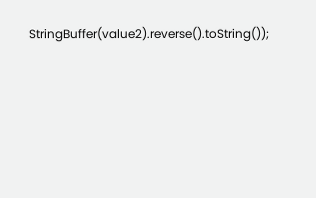StringBuffer(value2).reverse().toString());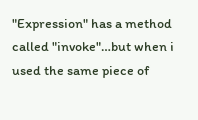"Expression" has a method called "invoke"…but when i used the same piece of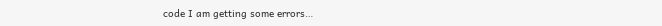code I am getting some errors…